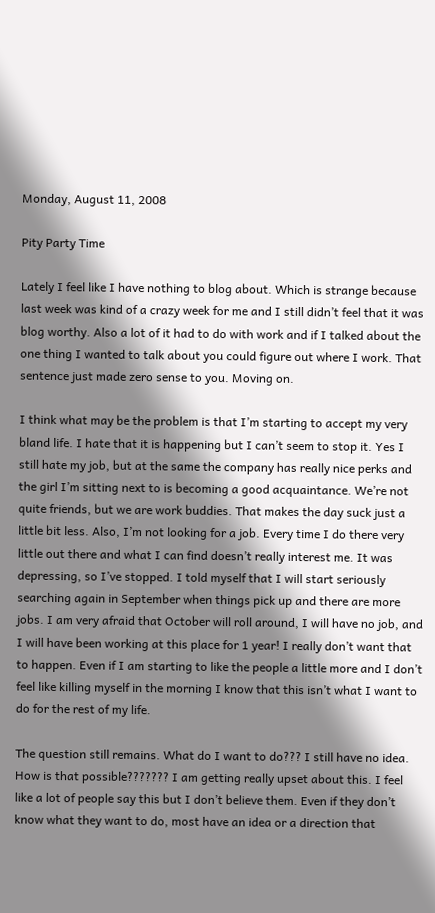Monday, August 11, 2008

Pity Party Time

Lately I feel like I have nothing to blog about. Which is strange because last week was kind of a crazy week for me and I still didn’t feel that it was blog worthy. Also a lot of it had to do with work and if I talked about the one thing I wanted to talk about you could figure out where I work. That sentence just made zero sense to you. Moving on.

I think what may be the problem is that I’m starting to accept my very bland life. I hate that it is happening but I can’t seem to stop it. Yes I still hate my job, but at the same the company has really nice perks and the girl I’m sitting next to is becoming a good acquaintance. We’re not quite friends, but we are work buddies. That makes the day suck just a little bit less. Also, I’m not looking for a job. Every time I do there very little out there and what I can find doesn’t really interest me. It was depressing, so I’ve stopped. I told myself that I will start seriously searching again in September when things pick up and there are more jobs. I am very afraid that October will roll around, I will have no job, and I will have been working at this place for 1 year! I really don’t want that to happen. Even if I am starting to like the people a little more and I don’t feel like killing myself in the morning I know that this isn’t what I want to do for the rest of my life.

The question still remains. What do I want to do??? I still have no idea. How is that possible??????? I am getting really upset about this. I feel like a lot of people say this but I don’t believe them. Even if they don’t know what they want to do, most have an idea or a direction that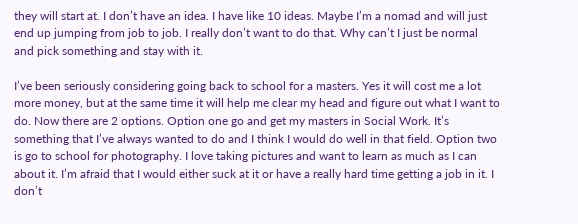they will start at. I don’t have an idea. I have like 10 ideas. Maybe I’m a nomad and will just end up jumping from job to job. I really don’t want to do that. Why can’t I just be normal and pick something and stay with it.

I’ve been seriously considering going back to school for a masters. Yes it will cost me a lot more money, but at the same time it will help me clear my head and figure out what I want to do. Now there are 2 options. Option one go and get my masters in Social Work. It’s something that I’ve always wanted to do and I think I would do well in that field. Option two is go to school for photography. I love taking pictures and want to learn as much as I can about it. I’m afraid that I would either suck at it or have a really hard time getting a job in it. I don’t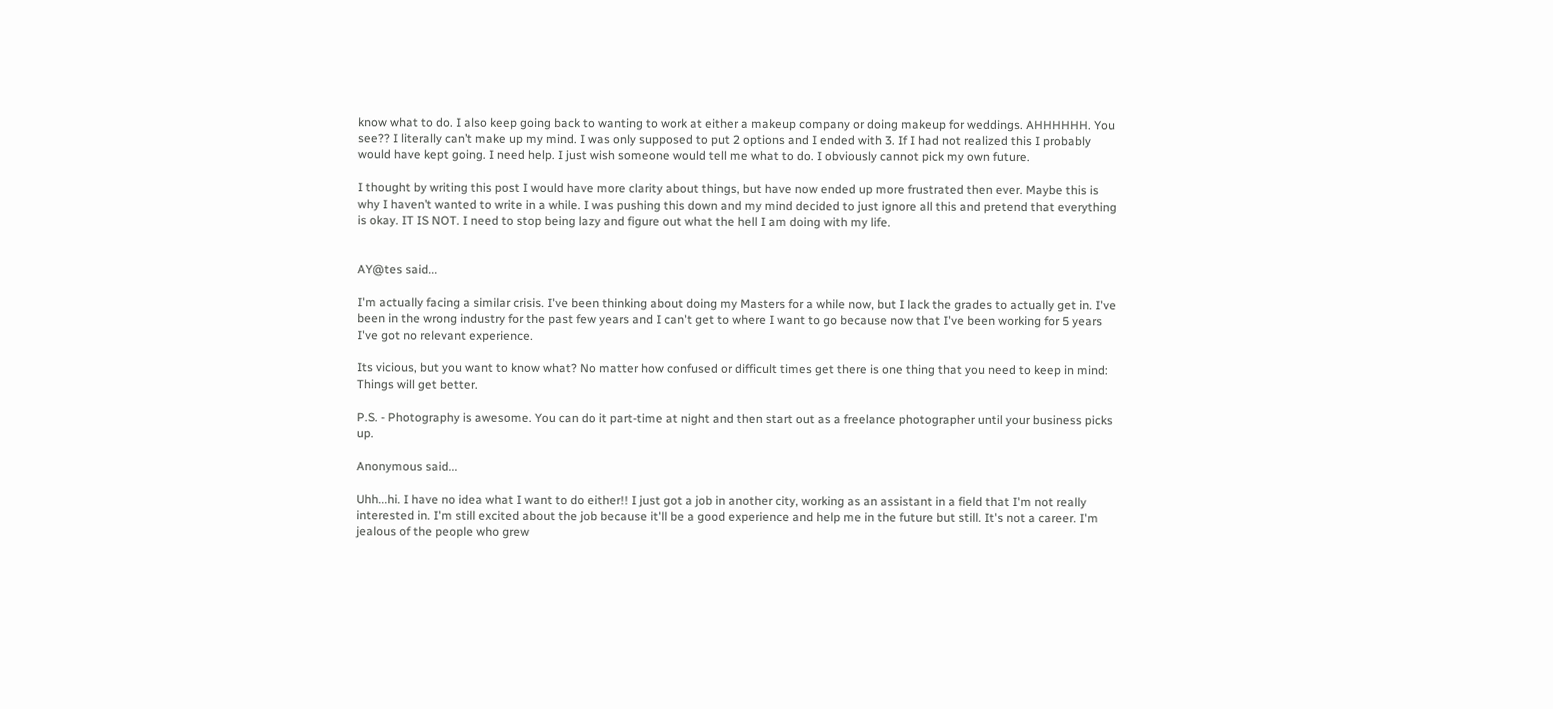know what to do. I also keep going back to wanting to work at either a makeup company or doing makeup for weddings. AHHHHHH. You see?? I literally can’t make up my mind. I was only supposed to put 2 options and I ended with 3. If I had not realized this I probably would have kept going. I need help. I just wish someone would tell me what to do. I obviously cannot pick my own future.

I thought by writing this post I would have more clarity about things, but have now ended up more frustrated then ever. Maybe this is why I haven’t wanted to write in a while. I was pushing this down and my mind decided to just ignore all this and pretend that everything is okay. IT IS NOT. I need to stop being lazy and figure out what the hell I am doing with my life.


AY@tes said...

I'm actually facing a similar crisis. I've been thinking about doing my Masters for a while now, but I lack the grades to actually get in. I've been in the wrong industry for the past few years and I can't get to where I want to go because now that I've been working for 5 years I've got no relevant experience.

Its vicious, but you want to know what? No matter how confused or difficult times get there is one thing that you need to keep in mind: Things will get better.

P.S. - Photography is awesome. You can do it part-time at night and then start out as a freelance photographer until your business picks up.

Anonymous said...

Uhh...hi. I have no idea what I want to do either!! I just got a job in another city, working as an assistant in a field that I'm not really interested in. I'm still excited about the job because it'll be a good experience and help me in the future but still. It's not a career. I'm jealous of the people who grew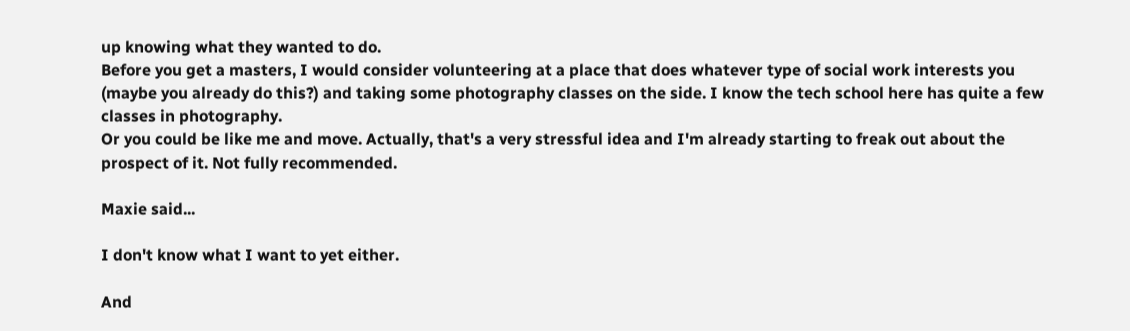up knowing what they wanted to do.
Before you get a masters, I would consider volunteering at a place that does whatever type of social work interests you (maybe you already do this?) and taking some photography classes on the side. I know the tech school here has quite a few classes in photography.
Or you could be like me and move. Actually, that's a very stressful idea and I'm already starting to freak out about the prospect of it. Not fully recommended.

Maxie said...

I don't know what I want to yet either.

And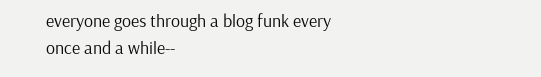everyone goes through a blog funk every once and a while--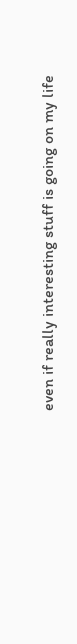even if really interesting stuff is going on my life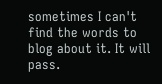sometimes I can't find the words to blog about it. It will pass.